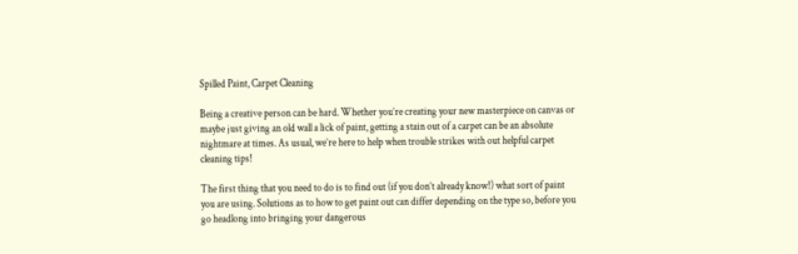Spilled Paint, Carpet Cleaning

Being a creative person can be hard. Whether you’re creating your new masterpiece on canvas or maybe just giving an old wall a lick of paint, getting a stain out of a carpet can be an absolute nightmare at times. As usual, we’re here to help when trouble strikes with out helpful carpet cleaning tips!

The first thing that you need to do is to find out (if you don’t already know!) what sort of paint you are using. Solutions as to how to get paint out can differ depending on the type so, before you go headlong into bringing your dangerous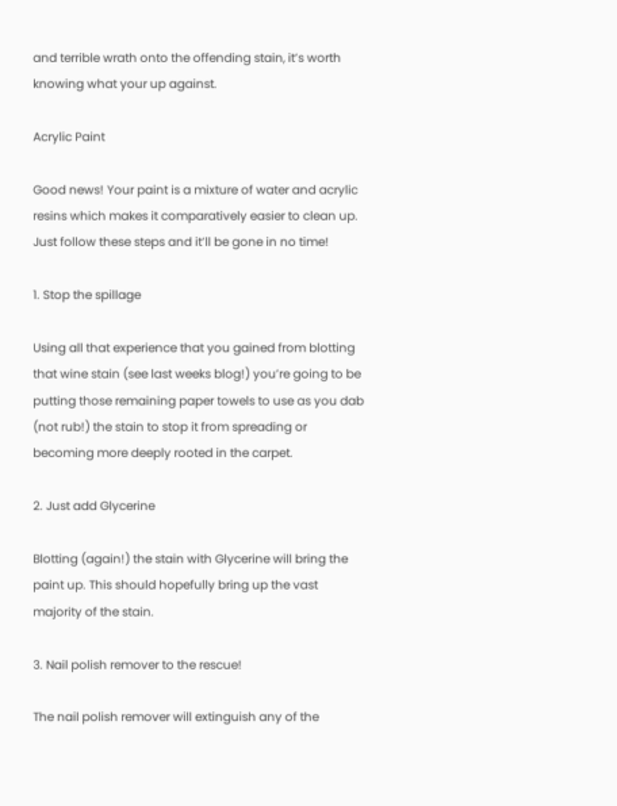and terrible wrath onto the offending stain, it’s worth knowing what your up against.

Acrylic Paint

Good news! Your paint is a mixture of water and acrylic resins which makes it comparatively easier to clean up. Just follow these steps and it’ll be gone in no time!

1. Stop the spillage

Using all that experience that you gained from blotting that wine stain (see last weeks blog!) you’re going to be putting those remaining paper towels to use as you dab (not rub!) the stain to stop it from spreading or becoming more deeply rooted in the carpet.

2. Just add Glycerine

Blotting (again!) the stain with Glycerine will bring the paint up. This should hopefully bring up the vast majority of the stain.

3. Nail polish remover to the rescue!

The nail polish remover will extinguish any of the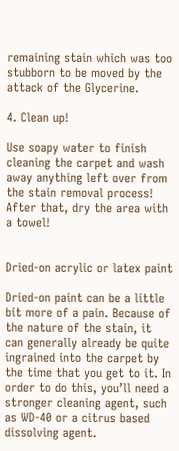remaining stain which was too stubborn to be moved by the attack of the Glycerine.

4. Clean up!

Use soapy water to finish cleaning the carpet and wash away anything left over from the stain removal process! After that, dry the area with a towel!


Dried-on acrylic or latex paint

Dried-on paint can be a little bit more of a pain. Because of the nature of the stain, it can generally already be quite ingrained into the carpet by the time that you get to it. In order to do this, you’ll need a stronger cleaning agent, such as WD-40 or a citrus based dissolving agent.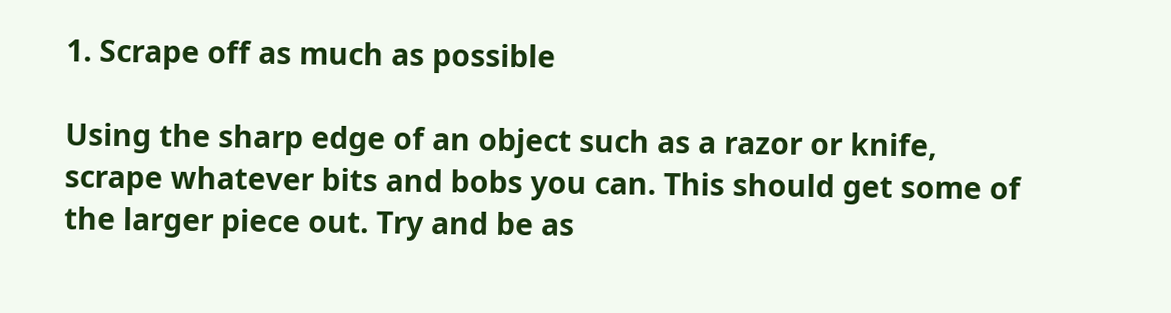1. Scrape off as much as possible

Using the sharp edge of an object such as a razor or knife, scrape whatever bits and bobs you can. This should get some of the larger piece out. Try and be as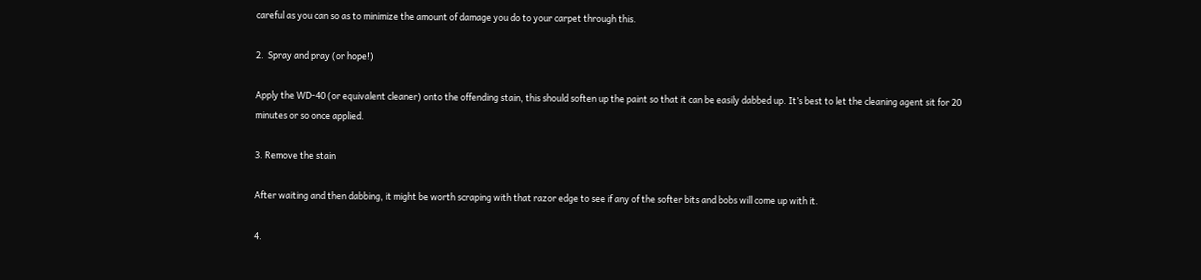careful as you can so as to minimize the amount of damage you do to your carpet through this.

2.  Spray and pray (or hope!)

Apply the WD-40 (or equivalent cleaner) onto the offending stain, this should soften up the paint so that it can be easily dabbed up. It’s best to let the cleaning agent sit for 20 minutes or so once applied.

3. Remove the stain

After waiting and then dabbing, it might be worth scraping with that razor edge to see if any of the softer bits and bobs will come up with it.

4.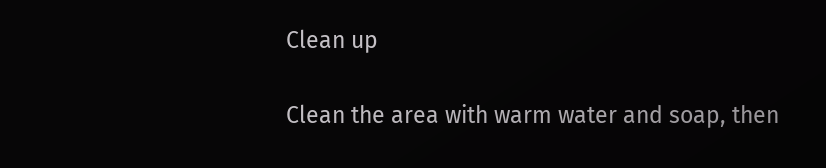Clean up

Clean the area with warm water and soap, then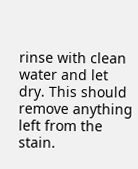rinse with clean water and let dry. This should remove anything left from the stain.